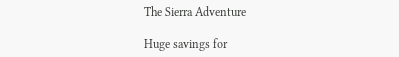The Sierra Adventure

Huge savings for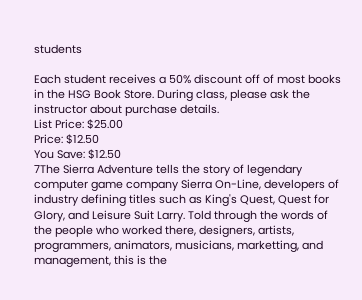students

Each student receives a 50% discount off of most books in the HSG Book Store. During class, please ask the instructor about purchase details.
List Price: $25.00
Price: $12.50
You Save: $12.50
7The Sierra Adventure tells the story of legendary computer game company Sierra On-Line, developers of industry defining titles such as King's Quest, Quest for Glory, and Leisure Suit Larry. Told through the words of the people who worked there, designers, artists, programmers, animators, musicians, marketting, and management, this is the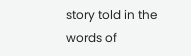story told in the words of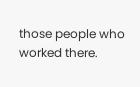those people who worked there.